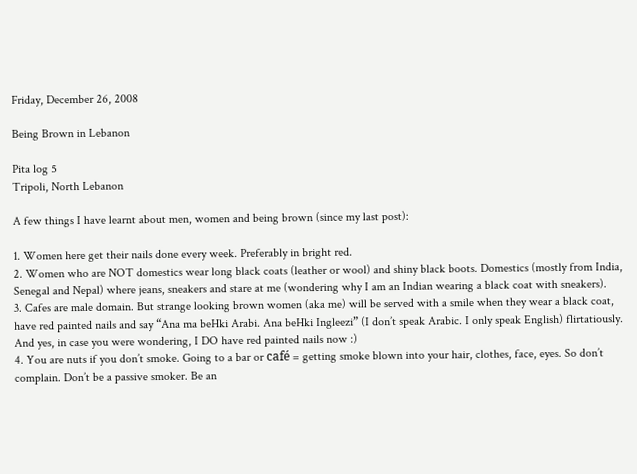Friday, December 26, 2008

Being Brown in Lebanon

Pita log 5
Tripoli, North Lebanon

A few things I have learnt about men, women and being brown (since my last post):

1. Women here get their nails done every week. Preferably in bright red.
2. Women who are NOT domestics wear long black coats (leather or wool) and shiny black boots. Domestics (mostly from India, Senegal and Nepal) where jeans, sneakers and stare at me (wondering why I am an Indian wearing a black coat with sneakers).
3. Cafes are male domain. But strange looking brown women (aka me) will be served with a smile when they wear a black coat, have red painted nails and say “Ana ma beHki Arabi. Ana beHki Ingleezi” (I don’t speak Arabic. I only speak English) flirtatiously. And yes, in case you were wondering, I DO have red painted nails now :)
4. You are nuts if you don’t smoke. Going to a bar or café = getting smoke blown into your hair, clothes, face, eyes. So don’t complain. Don’t be a passive smoker. Be an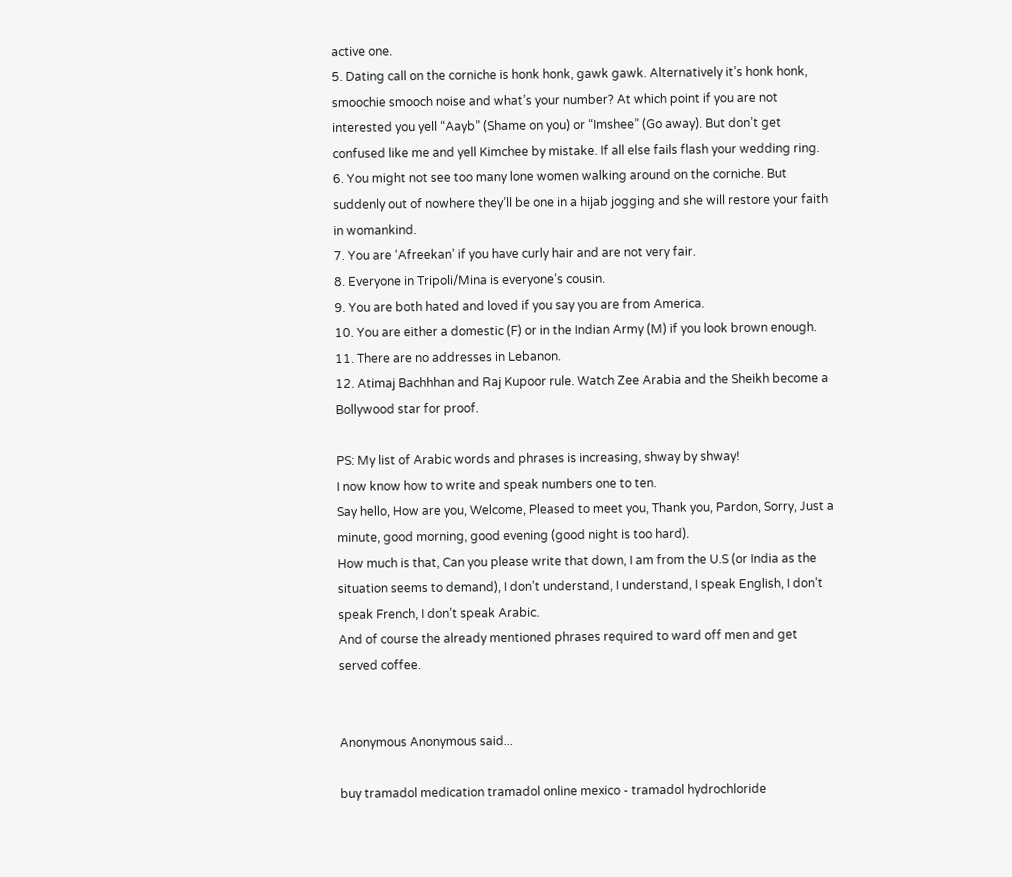active one.
5. Dating call on the corniche is honk honk, gawk gawk. Alternatively it’s honk honk, smoochie smooch noise and what’s your number? At which point if you are not interested you yell “Aayb” (Shame on you) or “Imshee” (Go away). But don’t get confused like me and yell Kimchee by mistake. If all else fails flash your wedding ring.
6. You might not see too many lone women walking around on the corniche. But suddenly out of nowhere they’ll be one in a hijab jogging and she will restore your faith in womankind.
7. You are ‘Afreekan’ if you have curly hair and are not very fair.
8. Everyone in Tripoli/Mina is everyone’s cousin.
9. You are both hated and loved if you say you are from America.
10. You are either a domestic (F) or in the Indian Army (M) if you look brown enough.
11. There are no addresses in Lebanon.
12. Atimaj Bachhhan and Raj Kupoor rule. Watch Zee Arabia and the Sheikh become a Bollywood star for proof.

PS: My list of Arabic words and phrases is increasing, shway by shway!
I now know how to write and speak numbers one to ten.
Say hello, How are you, Welcome, Pleased to meet you, Thank you, Pardon, Sorry, Just a minute, good morning, good evening (good night is too hard).
How much is that, Can you please write that down, I am from the U.S (or India as the situation seems to demand), I don’t understand, I understand, I speak English, I don’t speak French, I don’t speak Arabic.
And of course the already mentioned phrases required to ward off men and get served coffee.


Anonymous Anonymous said...

buy tramadol medication tramadol online mexico - tramadol hydrochloride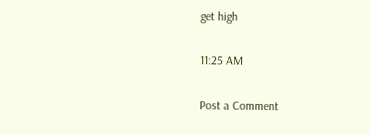get high

11:25 AM

Post a Comment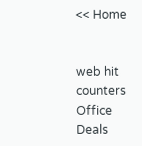<< Home


web hit counters
Office Deals